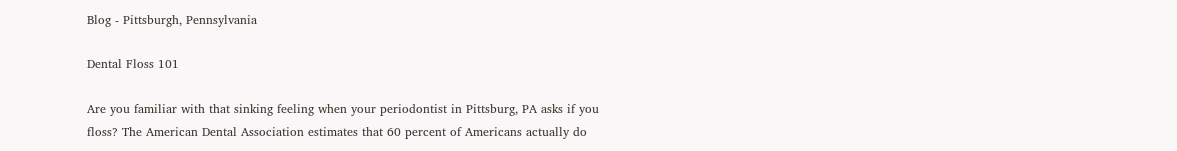Blog - Pittsburgh, Pennsylvania

Dental Floss 101

Are you familiar with that sinking feeling when your periodontist in Pittsburg, PA asks if you floss? The American Dental Association estimates that 60 percent of Americans actually do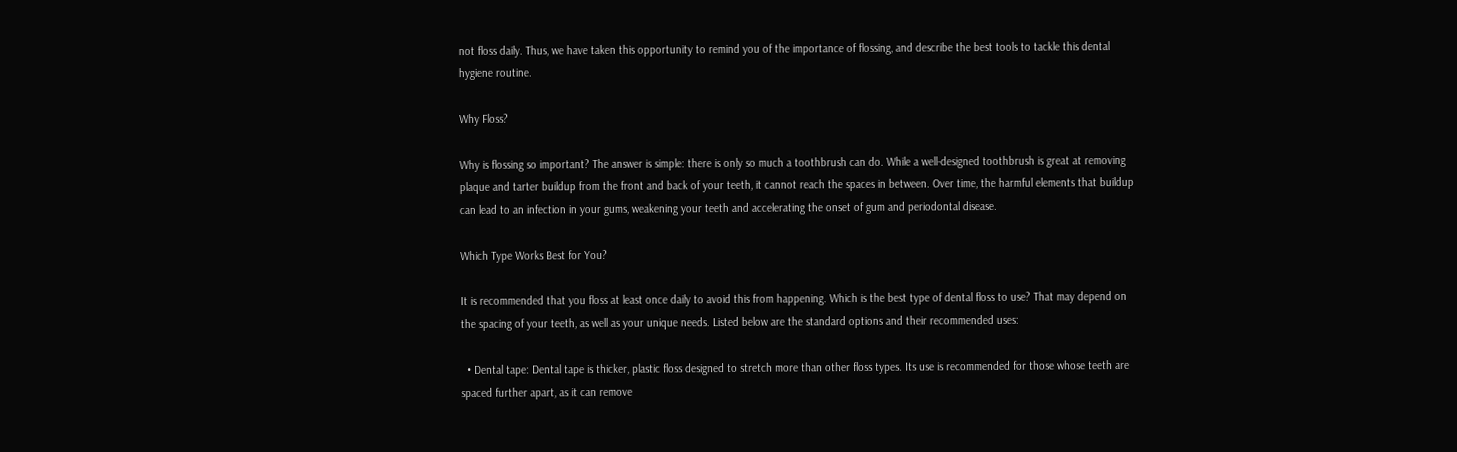not floss daily. Thus, we have taken this opportunity to remind you of the importance of flossing, and describe the best tools to tackle this dental hygiene routine.

Why Floss?

Why is flossing so important? The answer is simple: there is only so much a toothbrush can do. While a well-designed toothbrush is great at removing plaque and tarter buildup from the front and back of your teeth, it cannot reach the spaces in between. Over time, the harmful elements that buildup can lead to an infection in your gums, weakening your teeth and accelerating the onset of gum and periodontal disease.

Which Type Works Best for You?

It is recommended that you floss at least once daily to avoid this from happening. Which is the best type of dental floss to use? That may depend on the spacing of your teeth, as well as your unique needs. Listed below are the standard options and their recommended uses:

  • Dental tape: Dental tape is thicker, plastic floss designed to stretch more than other floss types. Its use is recommended for those whose teeth are spaced further apart, as it can remove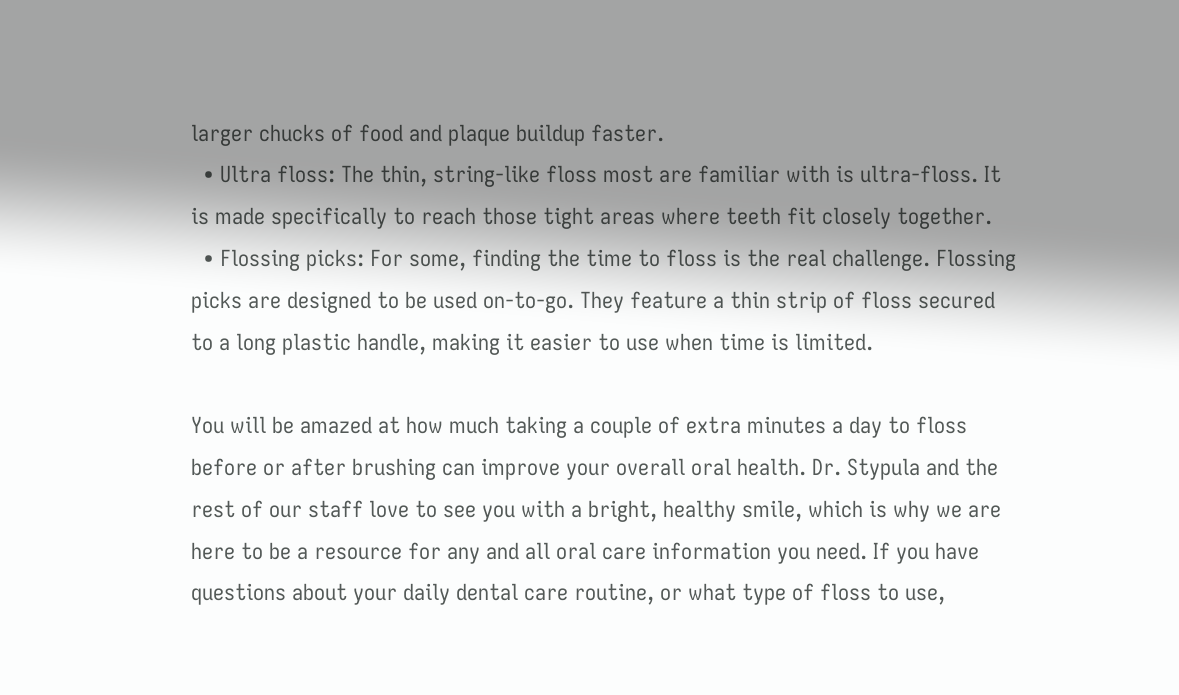larger chucks of food and plaque buildup faster.
  • Ultra floss: The thin, string-like floss most are familiar with is ultra-floss. It is made specifically to reach those tight areas where teeth fit closely together.
  • Flossing picks: For some, finding the time to floss is the real challenge. Flossing picks are designed to be used on-to-go. They feature a thin strip of floss secured to a long plastic handle, making it easier to use when time is limited.

You will be amazed at how much taking a couple of extra minutes a day to floss before or after brushing can improve your overall oral health. Dr. Stypula and the rest of our staff love to see you with a bright, healthy smile, which is why we are here to be a resource for any and all oral care information you need. If you have questions about your daily dental care routine, or what type of floss to use,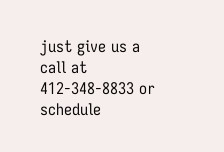just give us a call at 412-348-8833 or schedule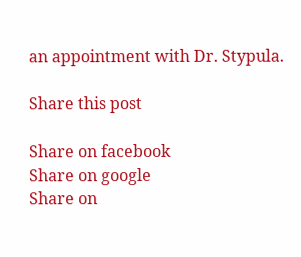an appointment with Dr. Stypula.

Share this post

Share on facebook
Share on google
Share on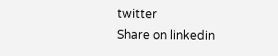twitter
Share on linkedin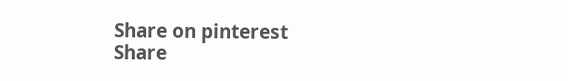Share on pinterest
Share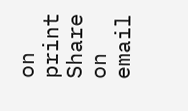on print
Share on email